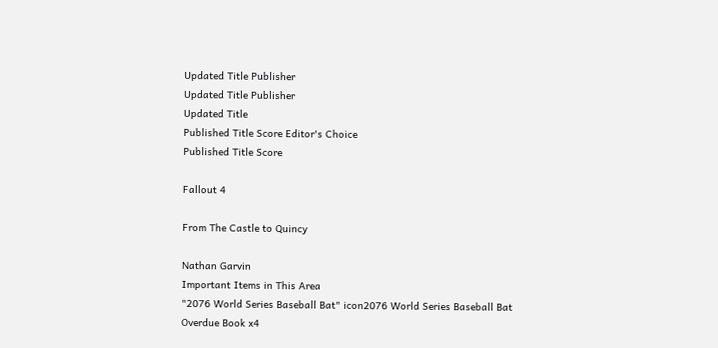Updated Title Publisher
Updated Title Publisher
Updated Title
Published Title Score Editor's Choice
Published Title Score

Fallout 4

From The Castle to Quincy

Nathan Garvin
Important Items in This Area
"2076 World Series Baseball Bat" icon2076 World Series Baseball Bat
Overdue Book x4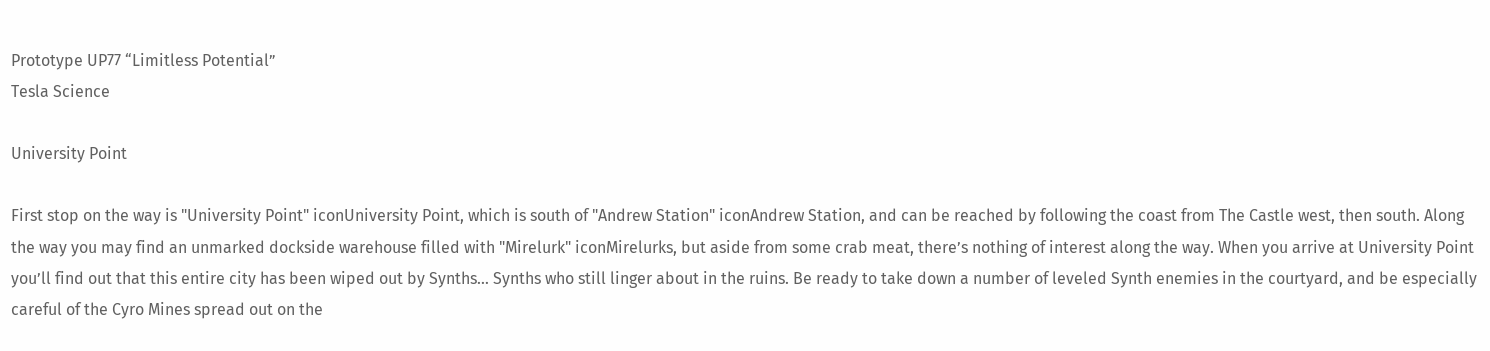Prototype UP77 “Limitless Potential”
Tesla Science

University Point

First stop on the way is "University Point" iconUniversity Point, which is south of "Andrew Station" iconAndrew Station, and can be reached by following the coast from The Castle west, then south. Along the way you may find an unmarked dockside warehouse filled with "Mirelurk" iconMirelurks, but aside from some crab meat, there’s nothing of interest along the way. When you arrive at University Point you’ll find out that this entire city has been wiped out by Synths… Synths who still linger about in the ruins. Be ready to take down a number of leveled Synth enemies in the courtyard, and be especially careful of the Cyro Mines spread out on the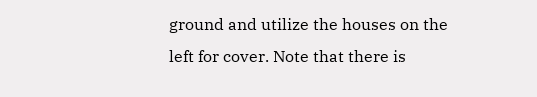ground and utilize the houses on the left for cover. Note that there is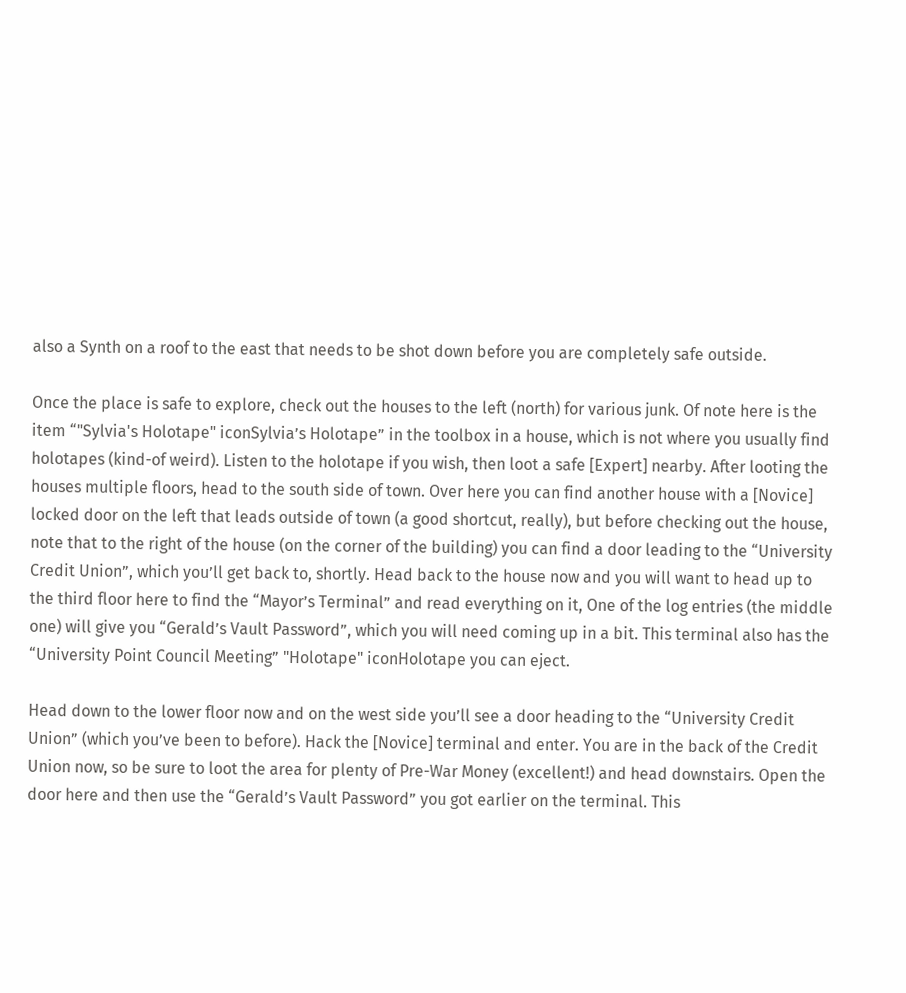also a Synth on a roof to the east that needs to be shot down before you are completely safe outside.

Once the place is safe to explore, check out the houses to the left (north) for various junk. Of note here is the item “"Sylvia's Holotape" iconSylvia’s Holotape” in the toolbox in a house, which is not where you usually find holotapes (kind-of weird). Listen to the holotape if you wish, then loot a safe [Expert] nearby. After looting the houses multiple floors, head to the south side of town. Over here you can find another house with a [Novice] locked door on the left that leads outside of town (a good shortcut, really), but before checking out the house, note that to the right of the house (on the corner of the building) you can find a door leading to the “University Credit Union”, which you’ll get back to, shortly. Head back to the house now and you will want to head up to the third floor here to find the “Mayor’s Terminal” and read everything on it, One of the log entries (the middle one) will give you “Gerald’s Vault Password”, which you will need coming up in a bit. This terminal also has the “University Point Council Meeting” "Holotape" iconHolotape you can eject.

Head down to the lower floor now and on the west side you’ll see a door heading to the “University Credit Union” (which you’ve been to before). Hack the [Novice] terminal and enter. You are in the back of the Credit Union now, so be sure to loot the area for plenty of Pre-War Money (excellent!) and head downstairs. Open the door here and then use the “Gerald’s Vault Password” you got earlier on the terminal. This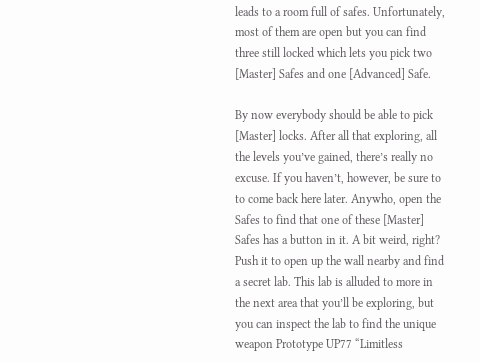leads to a room full of safes. Unfortunately, most of them are open but you can find three still locked which lets you pick two [Master] Safes and one [Advanced] Safe.

By now everybody should be able to pick [Master] locks. After all that exploring, all the levels you’ve gained, there’s really no excuse. If you haven’t, however, be sure to to come back here later. Anywho, open the Safes to find that one of these [Master] Safes has a button in it. A bit weird, right? Push it to open up the wall nearby and find a secret lab. This lab is alluded to more in the next area that you’ll be exploring, but you can inspect the lab to find the unique weapon Prototype UP77 “Limitless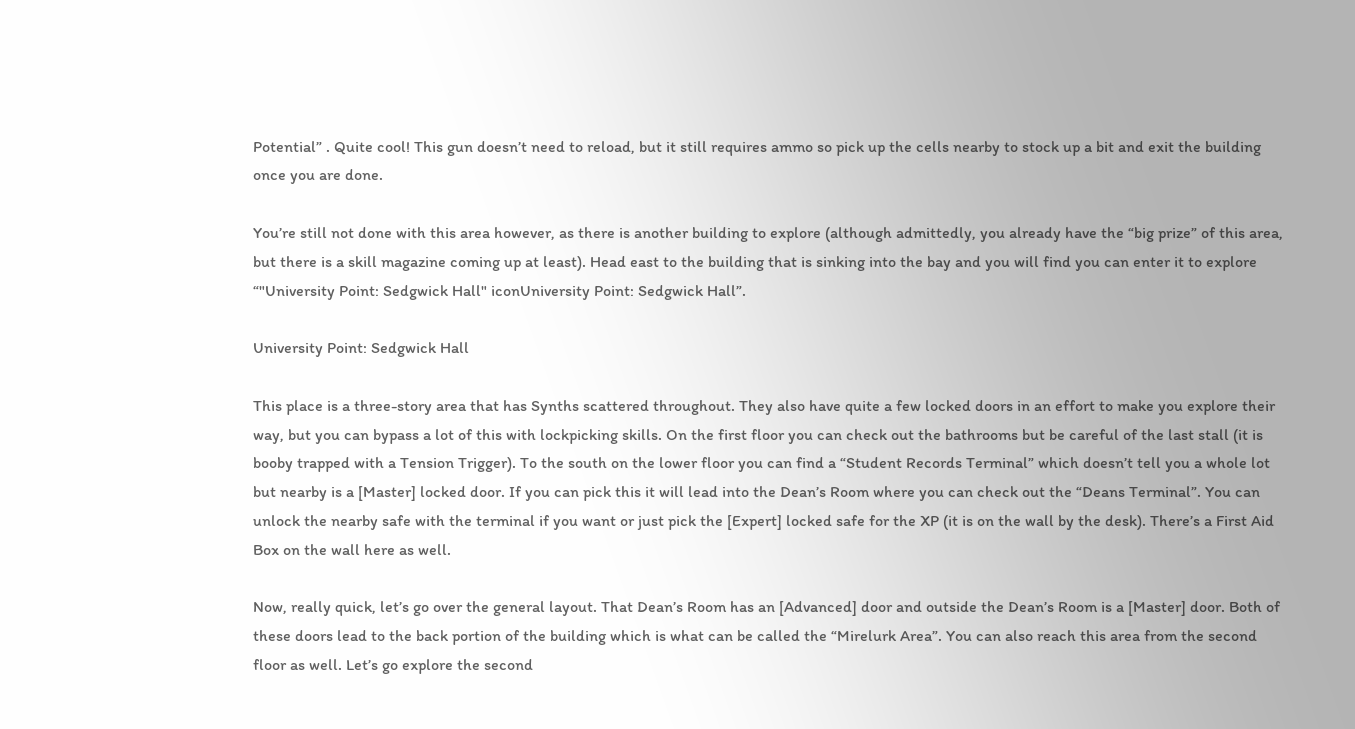Potential” . Quite cool! This gun doesn’t need to reload, but it still requires ammo so pick up the cells nearby to stock up a bit and exit the building once you are done.

You’re still not done with this area however, as there is another building to explore (although admittedly, you already have the “big prize” of this area, but there is a skill magazine coming up at least). Head east to the building that is sinking into the bay and you will find you can enter it to explore “"University Point: Sedgwick Hall" iconUniversity Point: Sedgwick Hall”.

University Point: Sedgwick Hall

This place is a three-story area that has Synths scattered throughout. They also have quite a few locked doors in an effort to make you explore their way, but you can bypass a lot of this with lockpicking skills. On the first floor you can check out the bathrooms but be careful of the last stall (it is booby trapped with a Tension Trigger). To the south on the lower floor you can find a “Student Records Terminal” which doesn’t tell you a whole lot but nearby is a [Master] locked door. If you can pick this it will lead into the Dean’s Room where you can check out the “Deans Terminal”. You can unlock the nearby safe with the terminal if you want or just pick the [Expert] locked safe for the XP (it is on the wall by the desk). There’s a First Aid Box on the wall here as well.

Now, really quick, let’s go over the general layout. That Dean’s Room has an [Advanced] door and outside the Dean’s Room is a [Master] door. Both of these doors lead to the back portion of the building which is what can be called the “Mirelurk Area”. You can also reach this area from the second floor as well. Let’s go explore the second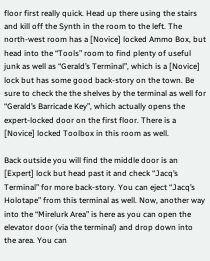floor first really quick. Head up there using the stairs and kill off the Synth in the room to the left. The north-west room has a [Novice] locked Ammo Box, but head into the “Tools” room to find plenty of useful junk as well as “Gerald’s Terminal”, which is a [Novice] lock but has some good back-story on the town. Be sure to check the the shelves by the terminal as well for “Gerald’s Barricade Key”, which actually opens the expert-locked door on the first floor. There is a [Novice] locked Toolbox in this room as well.

Back outside you will find the middle door is an [Expert] lock but head past it and check “Jacq’s Terminal” for more back-story. You can eject “Jacq’s Holotape” from this terminal as well. Now, another way into the “Mirelurk Area” is here as you can open the elevator door (via the terminal) and drop down into the area. You can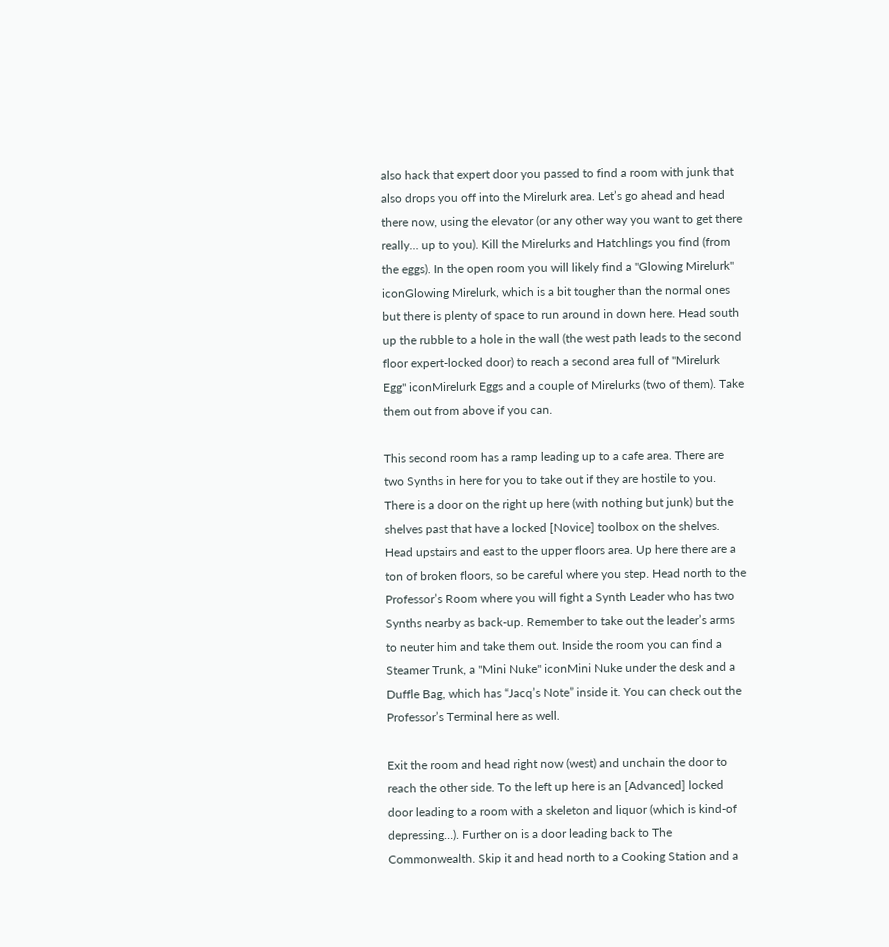also hack that expert door you passed to find a room with junk that also drops you off into the Mirelurk area. Let’s go ahead and head there now, using the elevator (or any other way you want to get there really… up to you). Kill the Mirelurks and Hatchlings you find (from the eggs). In the open room you will likely find a "Glowing Mirelurk" iconGlowing Mirelurk, which is a bit tougher than the normal ones but there is plenty of space to run around in down here. Head south up the rubble to a hole in the wall (the west path leads to the second floor expert-locked door) to reach a second area full of "Mirelurk Egg" iconMirelurk Eggs and a couple of Mirelurks (two of them). Take them out from above if you can.

This second room has a ramp leading up to a cafe area. There are two Synths in here for you to take out if they are hostile to you. There is a door on the right up here (with nothing but junk) but the shelves past that have a locked [Novice] toolbox on the shelves. Head upstairs and east to the upper floors area. Up here there are a ton of broken floors, so be careful where you step. Head north to the Professor’s Room where you will fight a Synth Leader who has two Synths nearby as back-up. Remember to take out the leader’s arms to neuter him and take them out. Inside the room you can find a Steamer Trunk, a "Mini Nuke" iconMini Nuke under the desk and a Duffle Bag, which has “Jacq’s Note” inside it. You can check out the Professor’s Terminal here as well.

Exit the room and head right now (west) and unchain the door to reach the other side. To the left up here is an [Advanced] locked door leading to a room with a skeleton and liquor (which is kind-of depressing…). Further on is a door leading back to The Commonwealth. Skip it and head north to a Cooking Station and a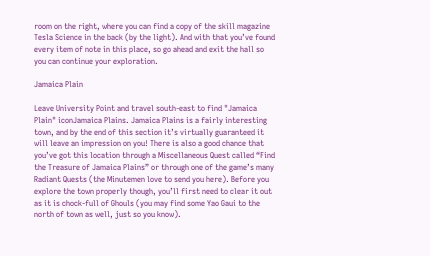room on the right, where you can find a copy of the skill magazine Tesla Science in the back (by the light). And with that you’ve found every item of note in this place, so go ahead and exit the hall so you can continue your exploration.

Jamaica Plain

Leave University Point and travel south-east to find "Jamaica Plain" iconJamaica Plains. Jamaica Plains is a fairly interesting town, and by the end of this section it’s virtually guaranteed it will leave an impression on you! There is also a good chance that you’ve got this location through a Miscellaneous Quest called “Find the Treasure of Jamaica Plains” or through one of the game’s many Radiant Quests (the Minutemen love to send you here). Before you explore the town properly though, you’ll first need to clear it out as it is chock-full of Ghouls (you may find some Yao Gaui to the north of town as well, just so you know).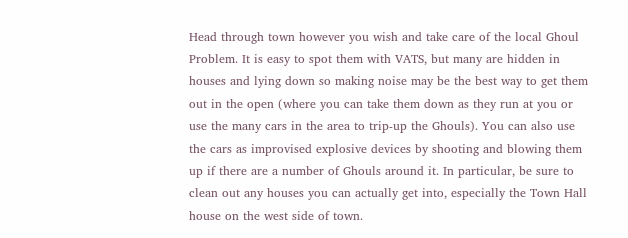Head through town however you wish and take care of the local Ghoul Problem. It is easy to spot them with VATS, but many are hidden in houses and lying down so making noise may be the best way to get them out in the open (where you can take them down as they run at you or use the many cars in the area to trip-up the Ghouls). You can also use the cars as improvised explosive devices by shooting and blowing them up if there are a number of Ghouls around it. In particular, be sure to clean out any houses you can actually get into, especially the Town Hall house on the west side of town.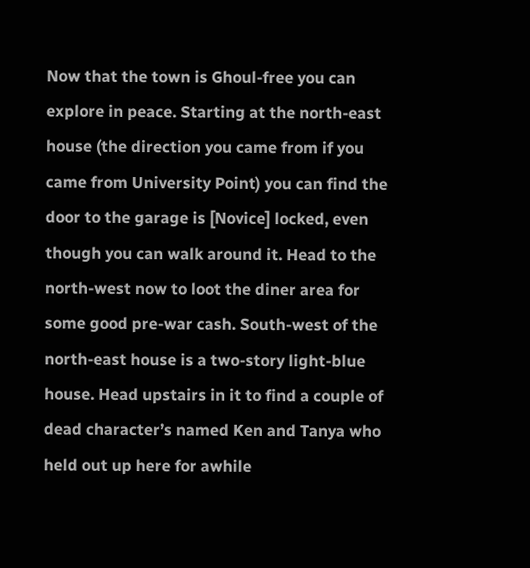Now that the town is Ghoul-free you can explore in peace. Starting at the north-east house (the direction you came from if you came from University Point) you can find the door to the garage is [Novice] locked, even though you can walk around it. Head to the north-west now to loot the diner area for some good pre-war cash. South-west of the north-east house is a two-story light-blue house. Head upstairs in it to find a couple of dead character’s named Ken and Tanya who held out up here for awhile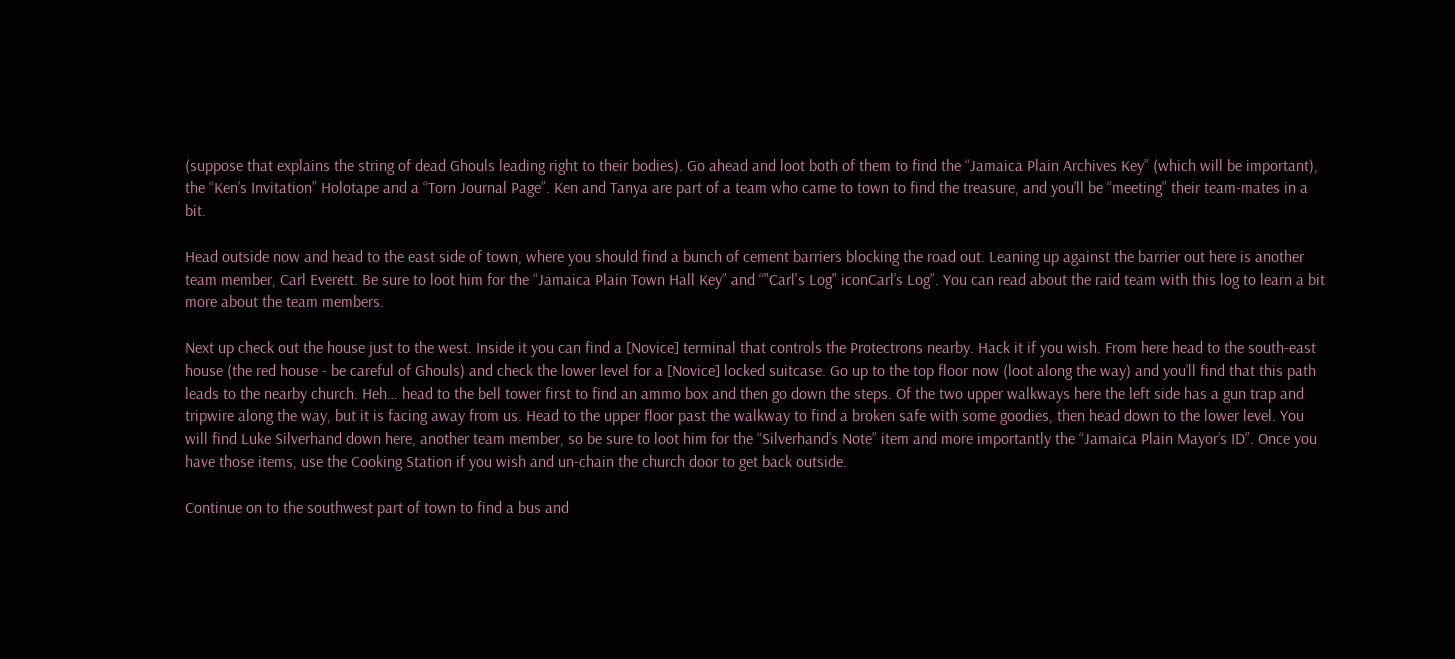(suppose that explains the string of dead Ghouls leading right to their bodies). Go ahead and loot both of them to find the “Jamaica Plain Archives Key” (which will be important), the “Ken’s Invitation” Holotape and a “Torn Journal Page”. Ken and Tanya are part of a team who came to town to find the treasure, and you’ll be “meeting” their team-mates in a bit.

Head outside now and head to the east side of town, where you should find a bunch of cement barriers blocking the road out. Leaning up against the barrier out here is another team member, Carl Everett. Be sure to loot him for the “Jamaica Plain Town Hall Key” and “"Carl's Log" iconCarl’s Log”. You can read about the raid team with this log to learn a bit more about the team members.

Next up check out the house just to the west. Inside it you can find a [Novice] terminal that controls the Protectrons nearby. Hack it if you wish. From here head to the south-east house (the red house - be careful of Ghouls) and check the lower level for a [Novice] locked suitcase. Go up to the top floor now (loot along the way) and you’ll find that this path leads to the nearby church. Heh… head to the bell tower first to find an ammo box and then go down the steps. Of the two upper walkways here the left side has a gun trap and tripwire along the way, but it is facing away from us. Head to the upper floor past the walkway to find a broken safe with some goodies, then head down to the lower level. You will find Luke Silverhand down here, another team member, so be sure to loot him for the “Silverhand’s Note” item and more importantly the “Jamaica Plain Mayor’s ID”. Once you have those items, use the Cooking Station if you wish and un-chain the church door to get back outside.

Continue on to the southwest part of town to find a bus and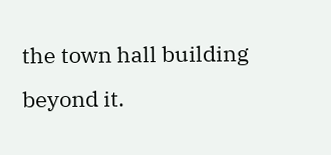the town hall building beyond it.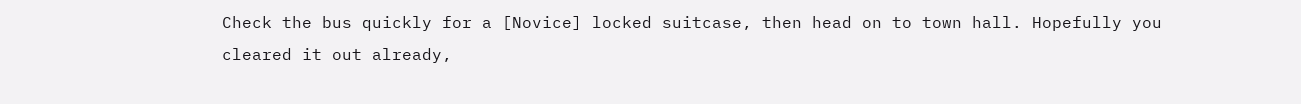Check the bus quickly for a [Novice] locked suitcase, then head on to town hall. Hopefully you cleared it out already,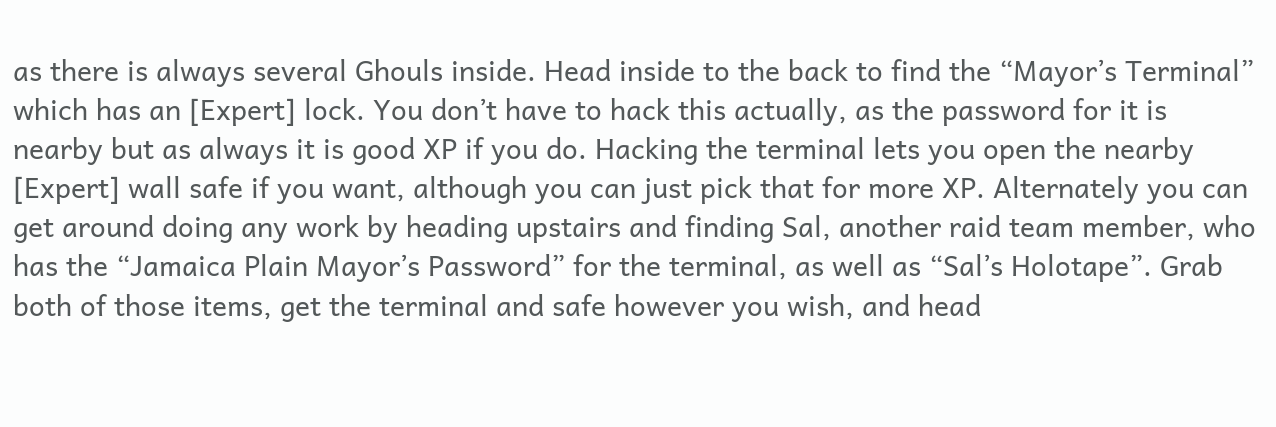as there is always several Ghouls inside. Head inside to the back to find the “Mayor’s Terminal” which has an [Expert] lock. You don’t have to hack this actually, as the password for it is nearby but as always it is good XP if you do. Hacking the terminal lets you open the nearby [Expert] wall safe if you want, although you can just pick that for more XP. Alternately you can get around doing any work by heading upstairs and finding Sal, another raid team member, who has the “Jamaica Plain Mayor’s Password” for the terminal, as well as “Sal’s Holotape”. Grab both of those items, get the terminal and safe however you wish, and head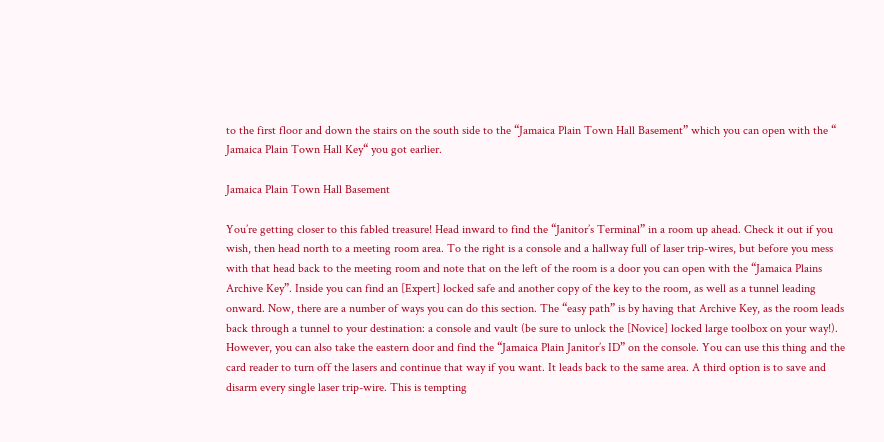to the first floor and down the stairs on the south side to the “Jamaica Plain Town Hall Basement” which you can open with the “ Jamaica Plain Town Hall Key“ you got earlier.

Jamaica Plain Town Hall Basement

You’re getting closer to this fabled treasure! Head inward to find the “Janitor’s Terminal” in a room up ahead. Check it out if you wish, then head north to a meeting room area. To the right is a console and a hallway full of laser trip-wires, but before you mess with that head back to the meeting room and note that on the left of the room is a door you can open with the “Jamaica Plains Archive Key”. Inside you can find an [Expert] locked safe and another copy of the key to the room, as well as a tunnel leading onward. Now, there are a number of ways you can do this section. The “easy path” is by having that Archive Key, as the room leads back through a tunnel to your destination: a console and vault (be sure to unlock the [Novice] locked large toolbox on your way!). However, you can also take the eastern door and find the “Jamaica Plain Janitor’s ID” on the console. You can use this thing and the card reader to turn off the lasers and continue that way if you want. It leads back to the same area. A third option is to save and disarm every single laser trip-wire. This is tempting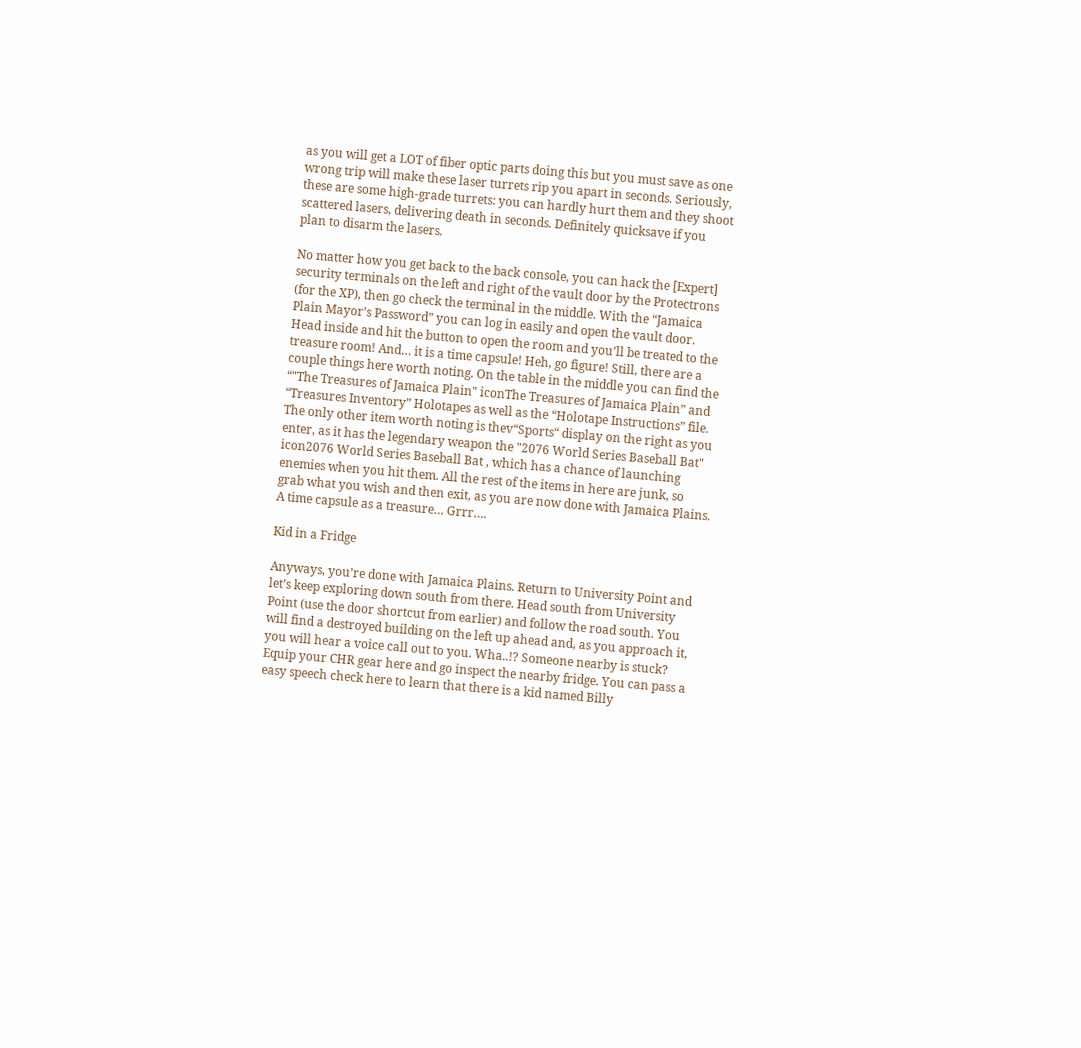as you will get a LOT of fiber optic parts doing this but you must save as one wrong trip will make these laser turrets rip you apart in seconds. Seriously, these are some high-grade turrets: you can hardly hurt them and they shoot scattered lasers, delivering death in seconds. Definitely quicksave if you plan to disarm the lasers.

No matter how you get back to the back console, you can hack the [Expert] security terminals on the left and right of the vault door by the Protectrons (for the XP), then go check the terminal in the middle. With the “Jamaica Plain Mayor’s Password” you can log in easily and open the vault door. Head inside and hit the button to open the room and you’ll be treated to the treasure room! And… it is a time capsule! Heh, go figure! Still, there are a couple things here worth noting. On the table in the middle you can find the “"The Treasures of Jamaica Plain" iconThe Treasures of Jamaica Plain” and “Treasures Inventory” Holotapes as well as the “Holotape Instructions” file. The only other item worth noting is thev“Sports“ display on the right as you enter, as it has the legendary weapon the "2076 World Series Baseball Bat" icon2076 World Series Baseball Bat , which has a chance of launching enemies when you hit them. All the rest of the items in here are junk, so grab what you wish and then exit, as you are now done with Jamaica Plains. A time capsule as a treasure… Grrr….

Kid in a Fridge

Anyways, you’re done with Jamaica Plains. Return to University Point and let’s keep exploring down south from there. Head south from University Point (use the door shortcut from earlier) and follow the road south. You will find a destroyed building on the left up ahead and, as you approach it, you will hear a voice call out to you. Wha..!? Someone nearby is stuck? Equip your CHR gear here and go inspect the nearby fridge. You can pass a easy speech check here to learn that there is a kid named Billy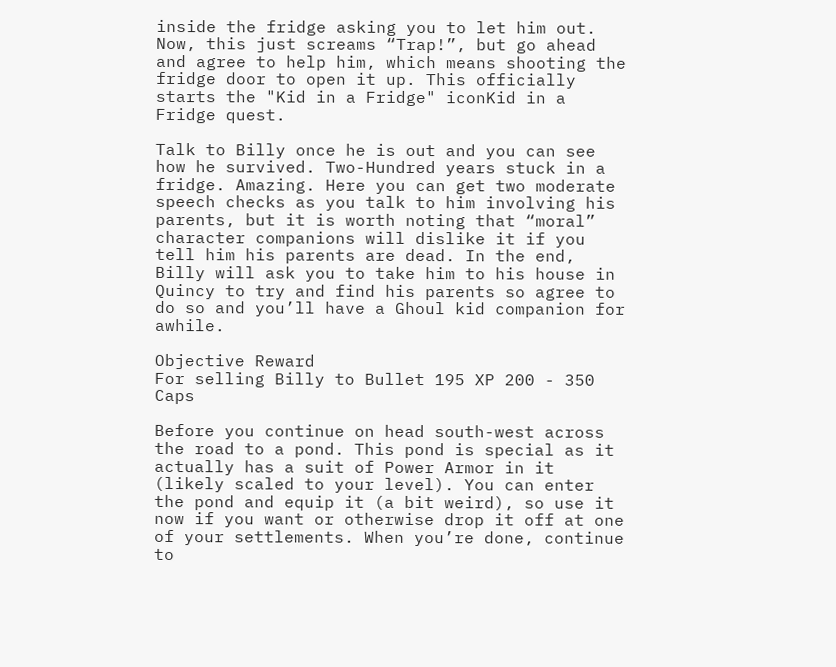inside the fridge asking you to let him out. Now, this just screams “Trap!”, but go ahead and agree to help him, which means shooting the fridge door to open it up. This officially starts the "Kid in a Fridge" iconKid in a Fridge quest.

Talk to Billy once he is out and you can see how he survived. Two-Hundred years stuck in a fridge. Amazing. Here you can get two moderate speech checks as you talk to him involving his parents, but it is worth noting that “moral” character companions will dislike it if you tell him his parents are dead. In the end, Billy will ask you to take him to his house in Quincy to try and find his parents so agree to do so and you’ll have a Ghoul kid companion for awhile.

Objective Reward
For selling Billy to Bullet 195 XP 200 - 350 Caps

Before you continue on head south-west across the road to a pond. This pond is special as it actually has a suit of Power Armor in it (likely scaled to your level). You can enter the pond and equip it (a bit weird), so use it now if you want or otherwise drop it off at one of your settlements. When you’re done, continue to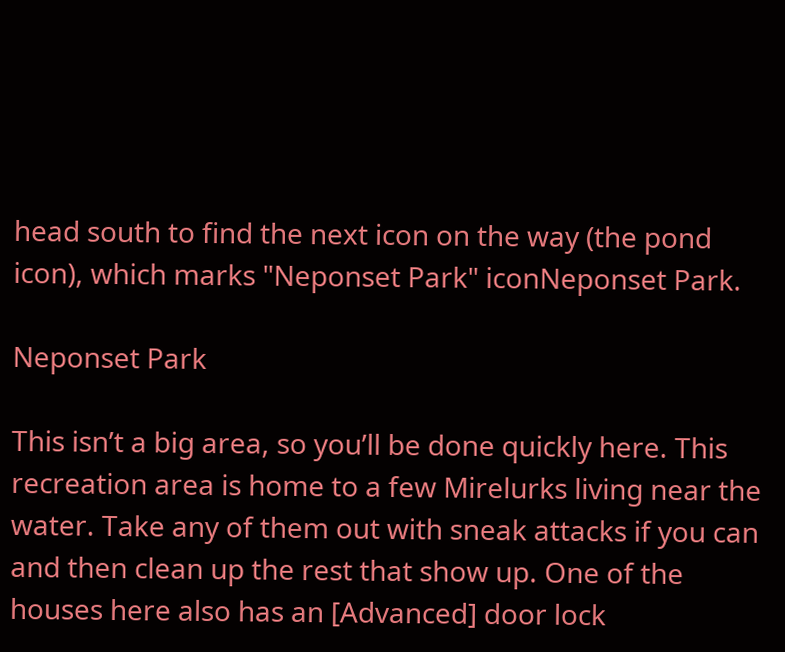head south to find the next icon on the way (the pond icon), which marks "Neponset Park" iconNeponset Park.

Neponset Park

This isn’t a big area, so you’ll be done quickly here. This recreation area is home to a few Mirelurks living near the water. Take any of them out with sneak attacks if you can and then clean up the rest that show up. One of the houses here also has an [Advanced] door lock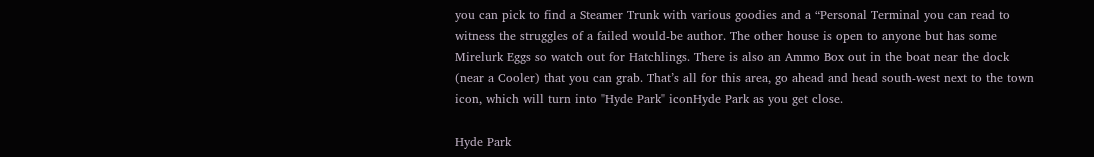you can pick to find a Steamer Trunk with various goodies and a “Personal Terminal you can read to witness the struggles of a failed would-be author. The other house is open to anyone but has some Mirelurk Eggs so watch out for Hatchlings. There is also an Ammo Box out in the boat near the dock (near a Cooler) that you can grab. That’s all for this area, go ahead and head south-west next to the town icon, which will turn into "Hyde Park" iconHyde Park as you get close.

Hyde Park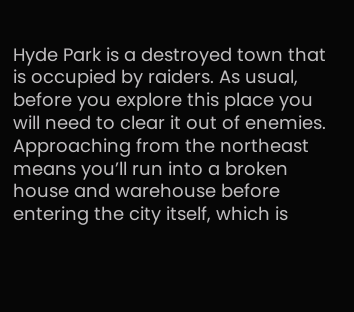Hyde Park is a destroyed town that is occupied by raiders. As usual, before you explore this place you will need to clear it out of enemies. Approaching from the northeast means you’ll run into a broken house and warehouse before entering the city itself, which is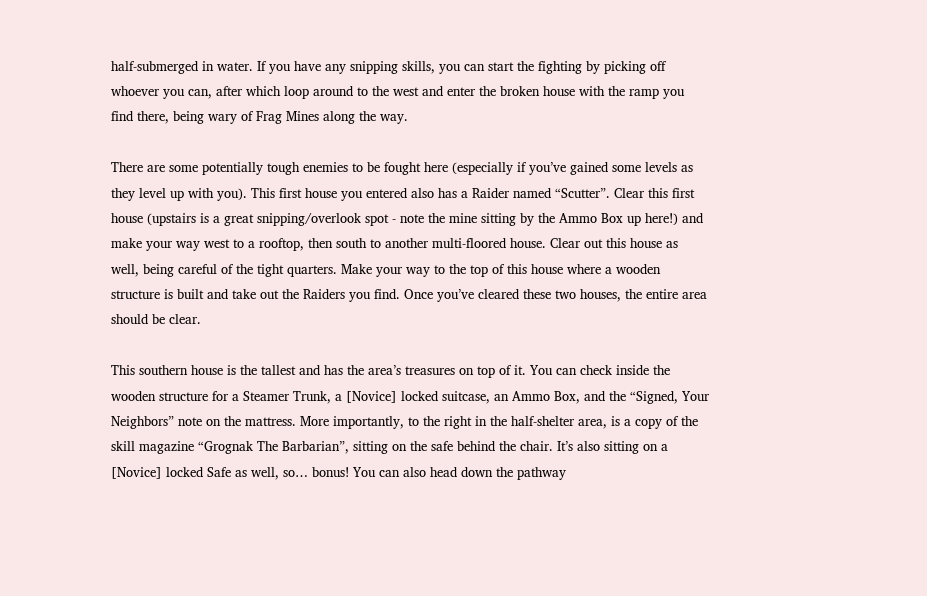half-submerged in water. If you have any snipping skills, you can start the fighting by picking off whoever you can, after which loop around to the west and enter the broken house with the ramp you find there, being wary of Frag Mines along the way.

There are some potentially tough enemies to be fought here (especially if you’ve gained some levels as they level up with you). This first house you entered also has a Raider named “Scutter”. Clear this first house (upstairs is a great snipping/overlook spot - note the mine sitting by the Ammo Box up here!) and make your way west to a rooftop, then south to another multi-floored house. Clear out this house as well, being careful of the tight quarters. Make your way to the top of this house where a wooden structure is built and take out the Raiders you find. Once you’ve cleared these two houses, the entire area should be clear.

This southern house is the tallest and has the area’s treasures on top of it. You can check inside the wooden structure for a Steamer Trunk, a [Novice] locked suitcase, an Ammo Box, and the “Signed, Your Neighbors” note on the mattress. More importantly, to the right in the half-shelter area, is a copy of the skill magazine “Grognak The Barbarian”, sitting on the safe behind the chair. It’s also sitting on a [Novice] locked Safe as well, so… bonus! You can also head down the pathway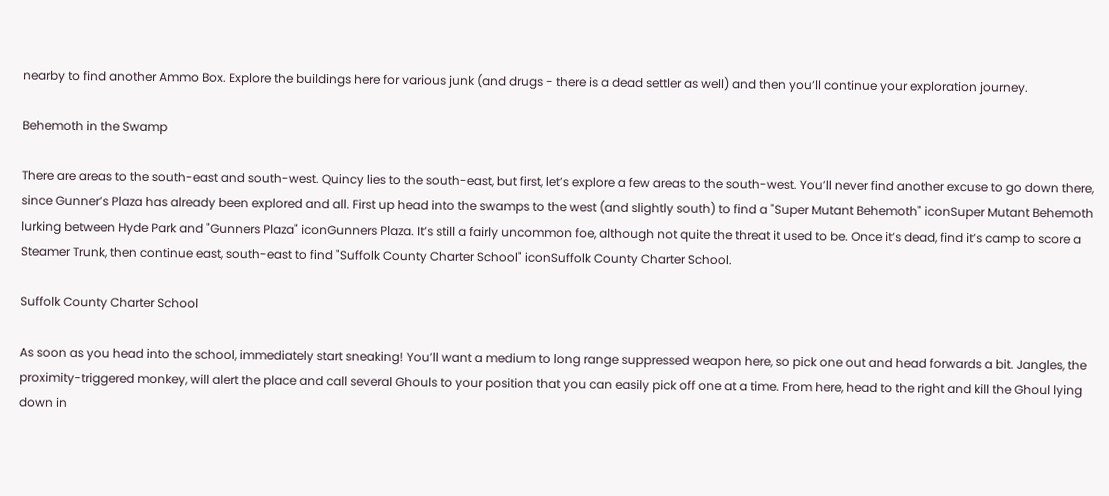nearby to find another Ammo Box. Explore the buildings here for various junk (and drugs - there is a dead settler as well) and then you’ll continue your exploration journey.

Behemoth in the Swamp

There are areas to the south-east and south-west. Quincy lies to the south-east, but first, let’s explore a few areas to the south-west. You’ll never find another excuse to go down there, since Gunner’s Plaza has already been explored and all. First up head into the swamps to the west (and slightly south) to find a "Super Mutant Behemoth" iconSuper Mutant Behemoth lurking between Hyde Park and "Gunners Plaza" iconGunners Plaza. It’s still a fairly uncommon foe, although not quite the threat it used to be. Once it’s dead, find it’s camp to score a Steamer Trunk, then continue east, south-east to find "Suffolk County Charter School" iconSuffolk County Charter School.

Suffolk County Charter School

As soon as you head into the school, immediately start sneaking! You’ll want a medium to long range suppressed weapon here, so pick one out and head forwards a bit. Jangles, the proximity-triggered monkey, will alert the place and call several Ghouls to your position that you can easily pick off one at a time. From here, head to the right and kill the Ghoul lying down in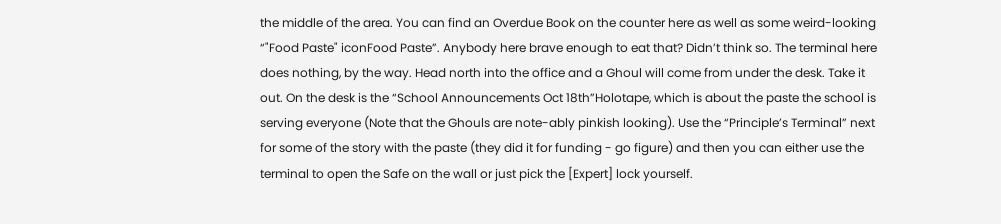the middle of the area. You can find an Overdue Book on the counter here as well as some weird-looking “"Food Paste" iconFood Paste”. Anybody here brave enough to eat that? Didn’t think so. The terminal here does nothing, by the way. Head north into the office and a Ghoul will come from under the desk. Take it out. On the desk is the “School Announcements Oct 18th”Holotape, which is about the paste the school is serving everyone (Note that the Ghouls are note-ably pinkish looking). Use the “Principle’s Terminal” next for some of the story with the paste (they did it for funding - go figure) and then you can either use the terminal to open the Safe on the wall or just pick the [Expert] lock yourself.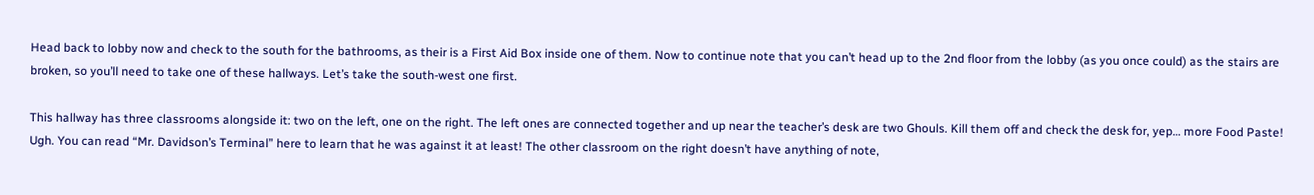Head back to lobby now and check to the south for the bathrooms, as their is a First Aid Box inside one of them. Now to continue note that you can’t head up to the 2nd floor from the lobby (as you once could) as the stairs are broken, so you’ll need to take one of these hallways. Let’s take the south-west one first.

This hallway has three classrooms alongside it: two on the left, one on the right. The left ones are connected together and up near the teacher’s desk are two Ghouls. Kill them off and check the desk for, yep… more Food Paste! Ugh. You can read “Mr. Davidson’s Terminal” here to learn that he was against it at least! The other classroom on the right doesn’t have anything of note,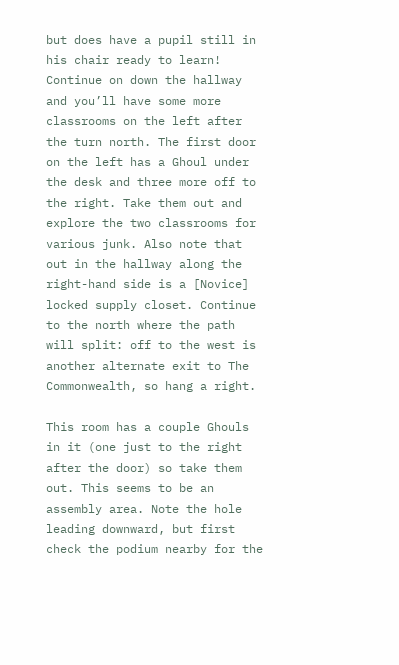but does have a pupil still in his chair ready to learn! Continue on down the hallway and you’ll have some more classrooms on the left after the turn north. The first door on the left has a Ghoul under the desk and three more off to the right. Take them out and explore the two classrooms for various junk. Also note that out in the hallway along the right-hand side is a [Novice] locked supply closet. Continue to the north where the path will split: off to the west is another alternate exit to The Commonwealth, so hang a right.

This room has a couple Ghouls in it (one just to the right after the door) so take them out. This seems to be an assembly area. Note the hole leading downward, but first check the podium nearby for the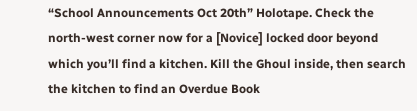“School Announcements Oct 20th” Holotape. Check the north-west corner now for a [Novice] locked door beyond which you’ll find a kitchen. Kill the Ghoul inside, then search the kitchen to find an Overdue Book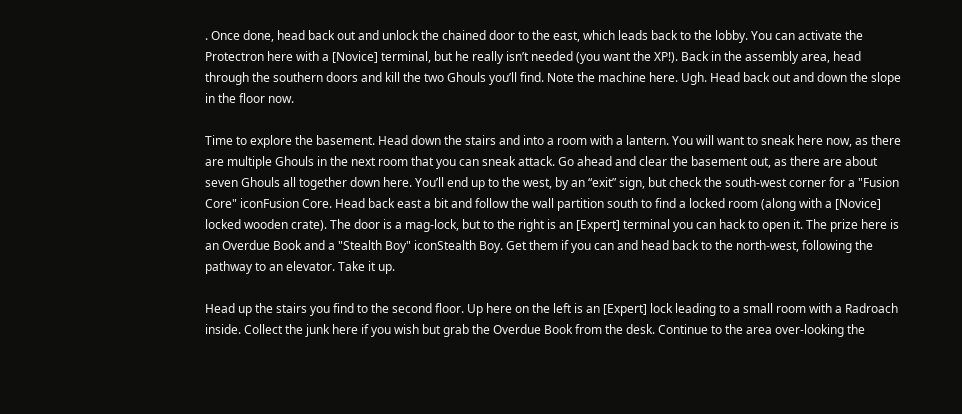. Once done, head back out and unlock the chained door to the east, which leads back to the lobby. You can activate the Protectron here with a [Novice] terminal, but he really isn’t needed (you want the XP!). Back in the assembly area, head through the southern doors and kill the two Ghouls you’ll find. Note the machine here. Ugh. Head back out and down the slope in the floor now.

Time to explore the basement. Head down the stairs and into a room with a lantern. You will want to sneak here now, as there are multiple Ghouls in the next room that you can sneak attack. Go ahead and clear the basement out, as there are about seven Ghouls all together down here. You’ll end up to the west, by an “exit” sign, but check the south-west corner for a "Fusion Core" iconFusion Core. Head back east a bit and follow the wall partition south to find a locked room (along with a [Novice] locked wooden crate). The door is a mag-lock, but to the right is an [Expert] terminal you can hack to open it. The prize here is an Overdue Book and a "Stealth Boy" iconStealth Boy. Get them if you can and head back to the north-west, following the pathway to an elevator. Take it up.

Head up the stairs you find to the second floor. Up here on the left is an [Expert] lock leading to a small room with a Radroach inside. Collect the junk here if you wish but grab the Overdue Book from the desk. Continue to the area over-looking the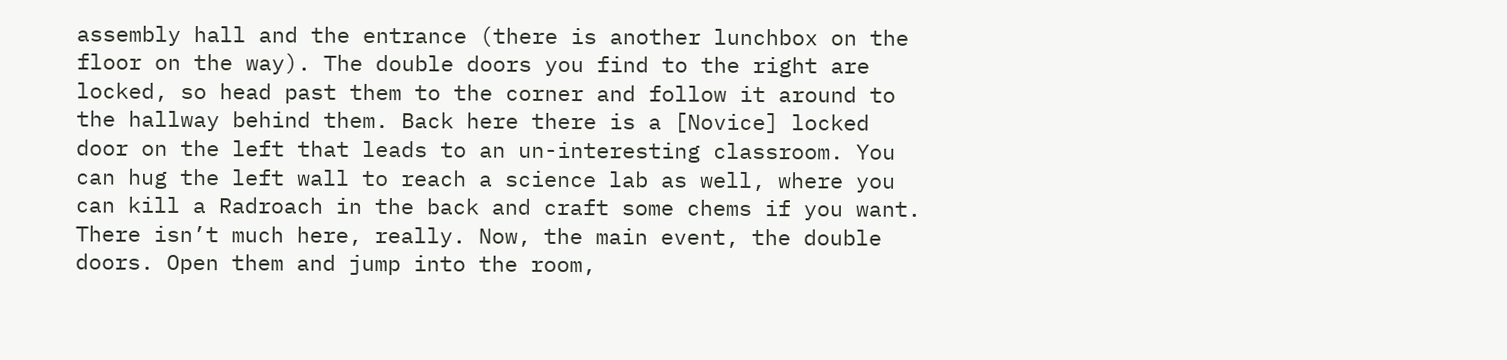assembly hall and the entrance (there is another lunchbox on the floor on the way). The double doors you find to the right are locked, so head past them to the corner and follow it around to the hallway behind them. Back here there is a [Novice] locked door on the left that leads to an un-interesting classroom. You can hug the left wall to reach a science lab as well, where you can kill a Radroach in the back and craft some chems if you want. There isn’t much here, really. Now, the main event, the double doors. Open them and jump into the room,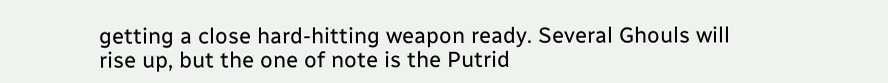getting a close hard-hitting weapon ready. Several Ghouls will rise up, but the one of note is the Putrid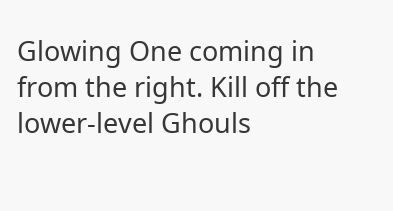Glowing One coming in from the right. Kill off the lower-level Ghouls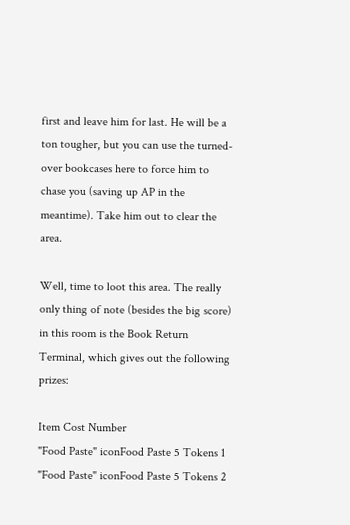first and leave him for last. He will be a ton tougher, but you can use the turned-over bookcases here to force him to chase you (saving up AP in the meantime). Take him out to clear the area.

Well, time to loot this area. The really only thing of note (besides the big score) in this room is the Book Return Terminal, which gives out the following prizes:

Item Cost Number
"Food Paste" iconFood Paste 5 Tokens 1
"Food Paste" iconFood Paste 5 Tokens 2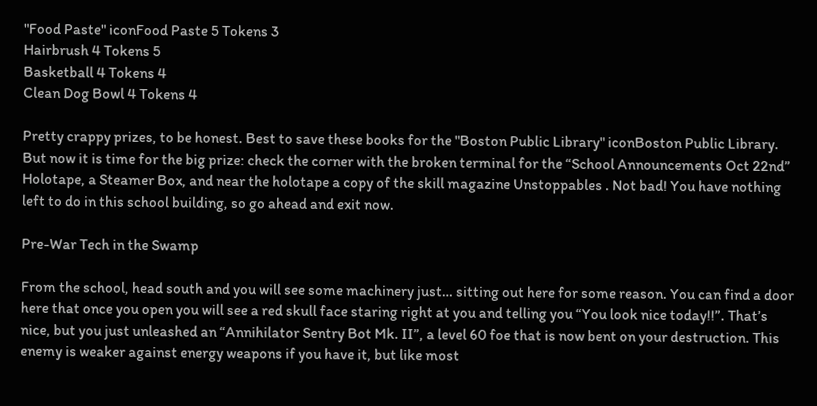"Food Paste" iconFood Paste 5 Tokens 3
Hairbrush 4 Tokens 5
Basketball 4 Tokens 4
Clean Dog Bowl 4 Tokens 4

Pretty crappy prizes, to be honest. Best to save these books for the "Boston Public Library" iconBoston Public Library. But now it is time for the big prize: check the corner with the broken terminal for the “School Announcements Oct 22nd” Holotape, a Steamer Box, and near the holotape a copy of the skill magazine Unstoppables . Not bad! You have nothing left to do in this school building, so go ahead and exit now.

Pre-War Tech in the Swamp

From the school, head south and you will see some machinery just… sitting out here for some reason. You can find a door here that once you open you will see a red skull face staring right at you and telling you “You look nice today!!”. That’s nice, but you just unleashed an “Annihilator Sentry Bot Mk. II”, a level 60 foe that is now bent on your destruction. This enemy is weaker against energy weapons if you have it, but like most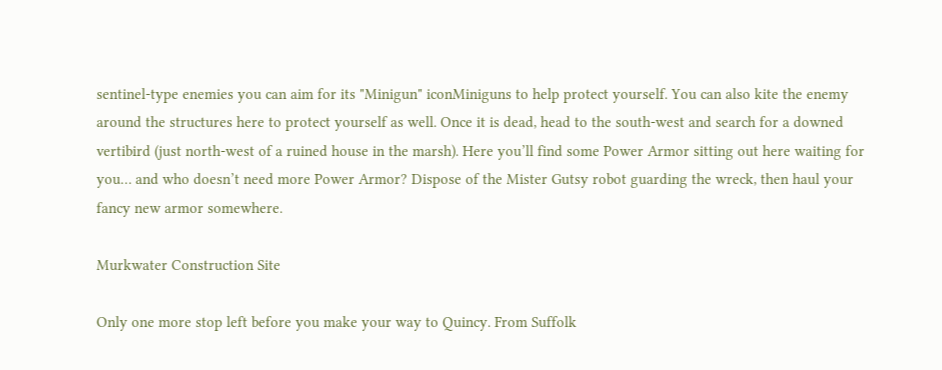sentinel-type enemies you can aim for its "Minigun" iconMiniguns to help protect yourself. You can also kite the enemy around the structures here to protect yourself as well. Once it is dead, head to the south-west and search for a downed vertibird (just north-west of a ruined house in the marsh). Here you’ll find some Power Armor sitting out here waiting for you… and who doesn’t need more Power Armor? Dispose of the Mister Gutsy robot guarding the wreck, then haul your fancy new armor somewhere.

Murkwater Construction Site

Only one more stop left before you make your way to Quincy. From Suffolk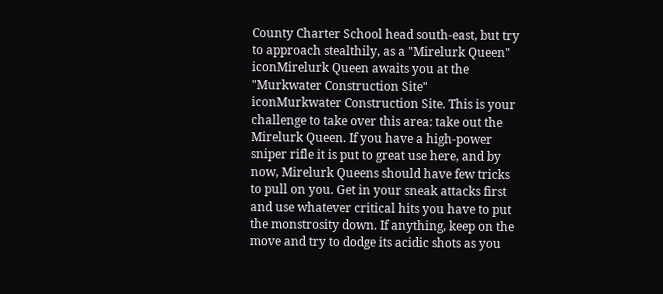County Charter School head south-east, but try to approach stealthily, as a "Mirelurk Queen" iconMirelurk Queen awaits you at the "Murkwater Construction Site" iconMurkwater Construction Site. This is your challenge to take over this area: take out the Mirelurk Queen. If you have a high-power sniper rifle it is put to great use here, and by now, Mirelurk Queens should have few tricks to pull on you. Get in your sneak attacks first and use whatever critical hits you have to put the monstrosity down. If anything, keep on the move and try to dodge its acidic shots as you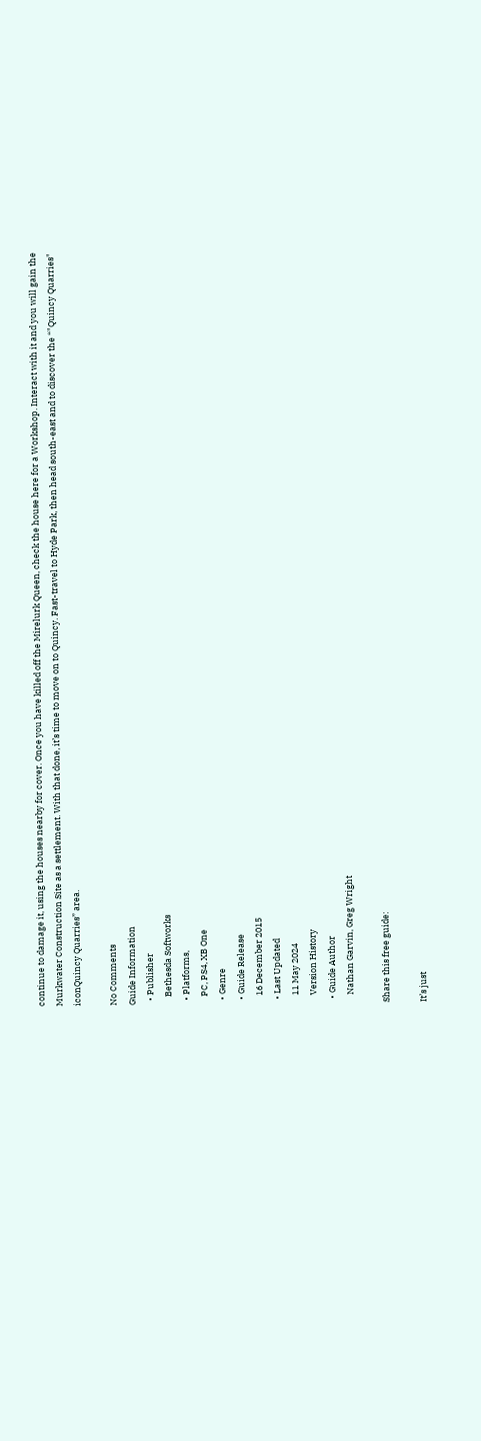continue to damage it, using the houses nearby for cover. Once you have killed off the Mirelurk Queen, check the house here for a Workshop. Interact with it and you will gain the Murkwater Construction Site as a settlement. With that done, it’s time to move on to Quincy. Fast-travel to Hyde Park, then head south-east and to discover the “"Quincy Quarries" iconQuincy Quarries” area.

No Comments
Guide Information
  • Publisher
    Bethesda Softworks
  • Platforms,
    PC, PS4, XB One
  • Genre
  • Guide Release
    16 December 2015
  • Last Updated
    11 May 2024
    Version History
  • Guide Author
    Nathan Garvin, Greg Wright

Share this free guide:

It’s just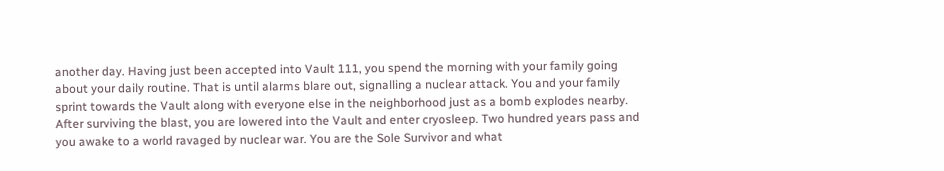another day. Having just been accepted into Vault 111, you spend the morning with your family going about your daily routine. That is until alarms blare out, signalling a nuclear attack. You and your family sprint towards the Vault along with everyone else in the neighborhood just as a bomb explodes nearby. After surviving the blast, you are lowered into the Vault and enter cryosleep. Two hundred years pass and you awake to a world ravaged by nuclear war. You are the Sole Survivor and what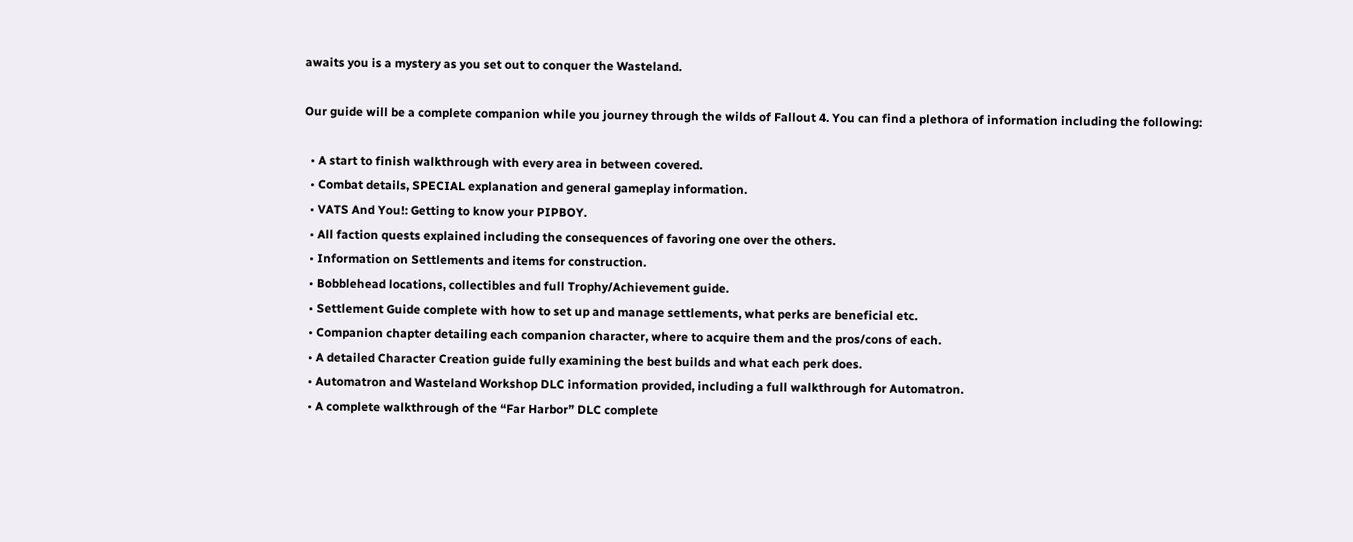awaits you is a mystery as you set out to conquer the Wasteland.

Our guide will be a complete companion while you journey through the wilds of Fallout 4. You can find a plethora of information including the following:

  • A start to finish walkthrough with every area in between covered.
  • Combat details, SPECIAL explanation and general gameplay information.
  • VATS And You!: Getting to know your PIPBOY.
  • All faction quests explained including the consequences of favoring one over the others.
  • Information on Settlements and items for construction.
  • Bobblehead locations, collectibles and full Trophy/Achievement guide.
  • Settlement Guide complete with how to set up and manage settlements, what perks are beneficial etc.
  • Companion chapter detailing each companion character, where to acquire them and the pros/cons of each.
  • A detailed Character Creation guide fully examining the best builds and what each perk does.
  • Automatron and Wasteland Workshop DLC information provided, including a full walkthrough for Automatron.
  • A complete walkthrough of the “Far Harbor” DLC complete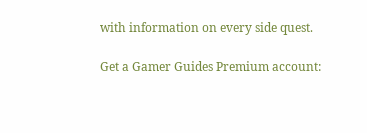with information on every side quest.

Get a Gamer Guides Premium account: